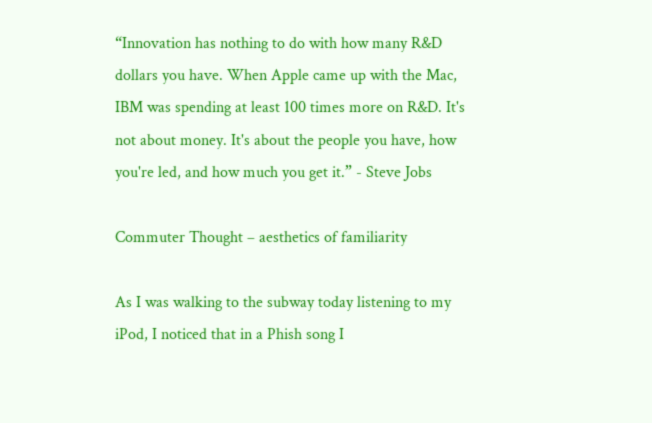“Innovation has nothing to do with how many R&D dollars you have. When Apple came up with the Mac, IBM was spending at least 100 times more on R&D. It's not about money. It's about the people you have, how you're led, and how much you get it.” - Steve Jobs

Commuter Thought – aesthetics of familiarity

As I was walking to the subway today listening to my iPod, I noticed that in a Phish song I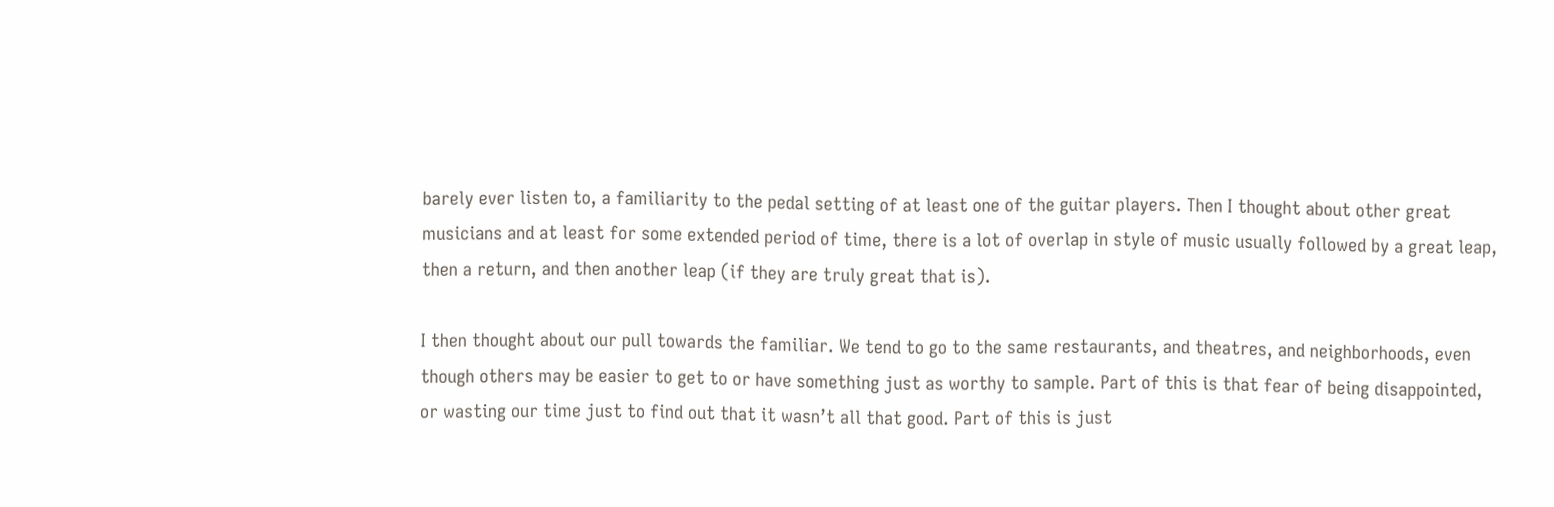barely ever listen to, a familiarity to the pedal setting of at least one of the guitar players. Then I thought about other great musicians and at least for some extended period of time, there is a lot of overlap in style of music usually followed by a great leap, then a return, and then another leap (if they are truly great that is).

I then thought about our pull towards the familiar. We tend to go to the same restaurants, and theatres, and neighborhoods, even though others may be easier to get to or have something just as worthy to sample. Part of this is that fear of being disappointed, or wasting our time just to find out that it wasn’t all that good. Part of this is just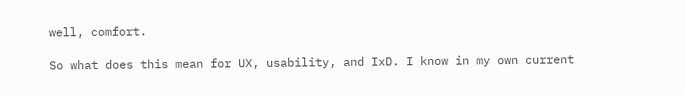well, comfort.

So what does this mean for UX, usability, and IxD. I know in my own current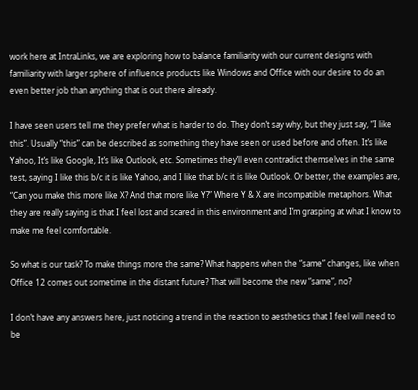work here at IntraLinks, we are exploring how to balance familiarity with our current designs with familiarity with larger sphere of influence products like Windows and Office with our desire to do an even better job than anything that is out there already.

I have seen users tell me they prefer what is harder to do. They don’t say why, but they just say, “I like this”. Usually “this” can be described as something they have seen or used before and often. It’s like Yahoo, It’s like Google, It’s like Outlook, etc. Sometimes they’ll even contradict themselves in the same test, saying I like this b/c it is like Yahoo, and I like that b/c it is like Outlook. Or better, the examples are, “Can you make this more like X? And that more like Y?” Where Y & X are incompatible metaphors. What they are really saying is that I feel lost and scared in this environment and I’m grasping at what I know to make me feel comfortable.

So what is our task? To make things more the same? What happens when the “same” changes, like when Office 12 comes out sometime in the distant future? That will become the new “same”, no?

I don’t have any answers here, just noticing a trend in the reaction to aesthetics that I feel will need to be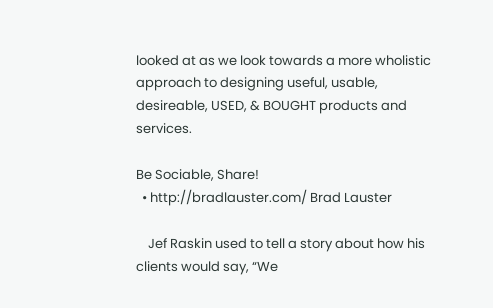looked at as we look towards a more wholistic approach to designing useful, usable, desireable, USED, & BOUGHT products and services.

Be Sociable, Share!
  • http://bradlauster.com/ Brad Lauster

    Jef Raskin used to tell a story about how his clients would say, “We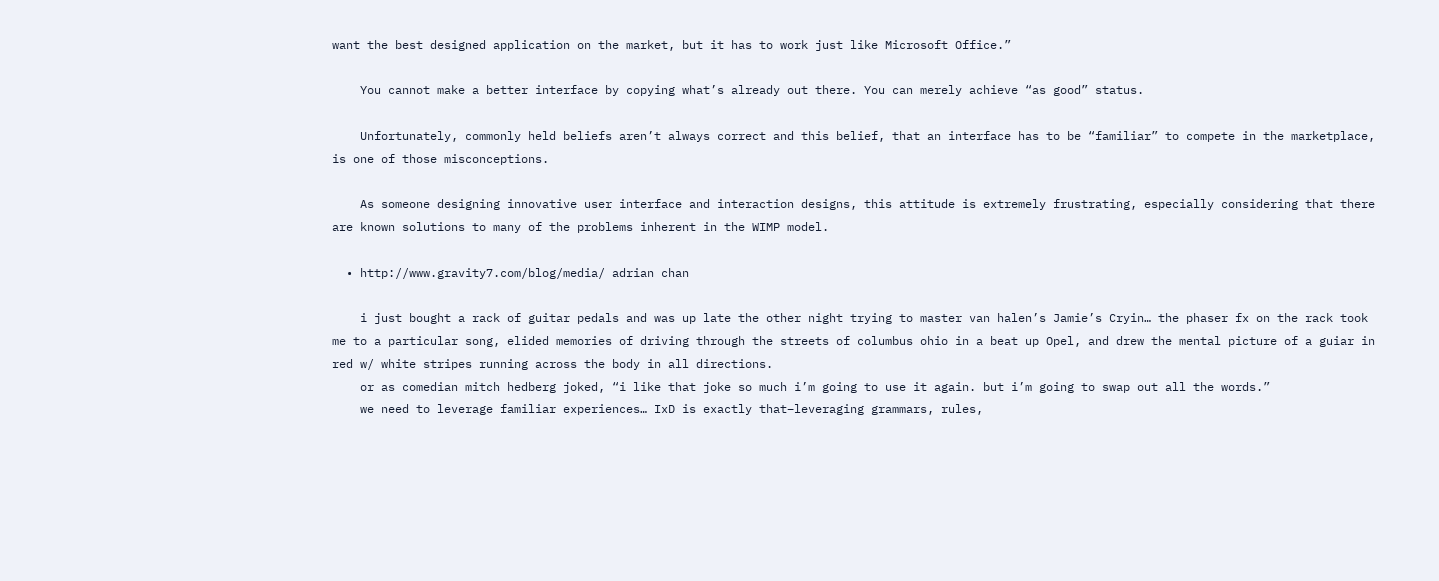want the best designed application on the market, but it has to work just like Microsoft Office.”

    You cannot make a better interface by copying what’s already out there. You can merely achieve “as good” status.

    Unfortunately, commonly held beliefs aren’t always correct and this belief, that an interface has to be “familiar” to compete in the marketplace, is one of those misconceptions.

    As someone designing innovative user interface and interaction designs, this attitude is extremely frustrating, especially considering that there are known solutions to many of the problems inherent in the WIMP model.

  • http://www.gravity7.com/blog/media/ adrian chan

    i just bought a rack of guitar pedals and was up late the other night trying to master van halen’s Jamie’s Cryin… the phaser fx on the rack took me to a particular song, elided memories of driving through the streets of columbus ohio in a beat up Opel, and drew the mental picture of a guiar in red w/ white stripes running across the body in all directions.
    or as comedian mitch hedberg joked, “i like that joke so much i’m going to use it again. but i’m going to swap out all the words.”
    we need to leverage familiar experiences… IxD is exactly that–leveraging grammars, rules,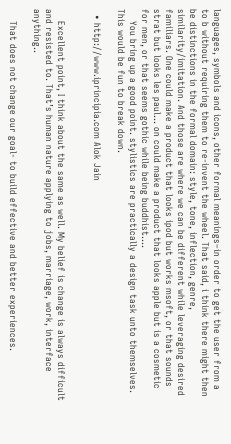languages, symbols and icons, other formal meanings–in order to get the user from a to b without requiring them to re-invent the wheel. That said, i think there might then be distinctions in the formal domain: style, tone, inflection, genre, similarity/imitation. And those are where we can be different while leveraging desired familiars. One could make a product that looks ipod but works msoft, or that sounds strat but looks les paul… on could make a product that looks apple but is a cosmetic for men, or that seems gothic while being buddhist….
    You bring up a good point. stylistics are practically a design task unto themselves. This would be fun to break down.

  • http://www.iprincipia.com Alok Jain


    Excellent point, I think about the same as well. My belief is change is always difficult and resisted to. That’s human nature applying to jobs, marriage, work, interface anything..

    That does not change our goal- to build effective and better experiences.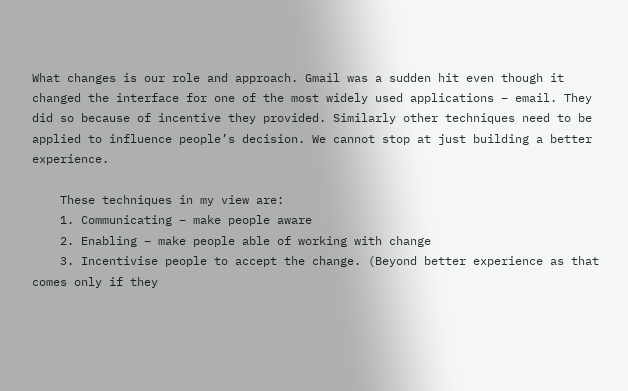What changes is our role and approach. Gmail was a sudden hit even though it changed the interface for one of the most widely used applications – email. They did so because of incentive they provided. Similarly other techniques need to be applied to influence people’s decision. We cannot stop at just building a better experience.

    These techniques in my view are:
    1. Communicating – make people aware
    2. Enabling – make people able of working with change
    3. Incentivise people to accept the change. (Beyond better experience as that comes only if they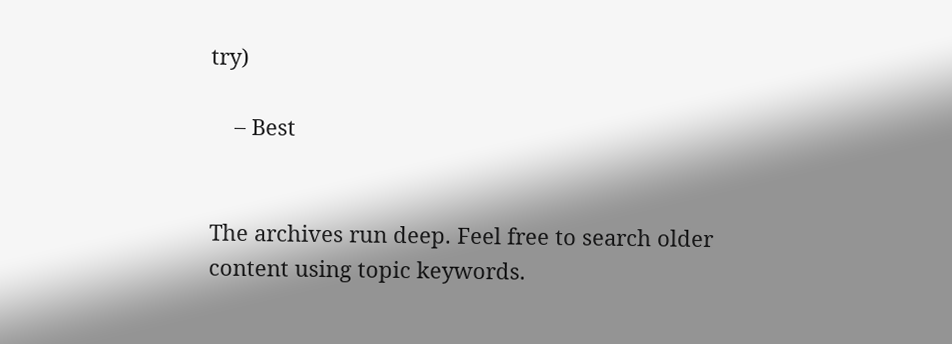try)

    – Best


The archives run deep. Feel free to search older content using topic keywords.